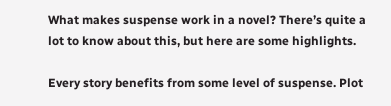What makes suspense work in a novel? There’s quite a lot to know about this, but here are some highlights.

Every story benefits from some level of suspense. Plot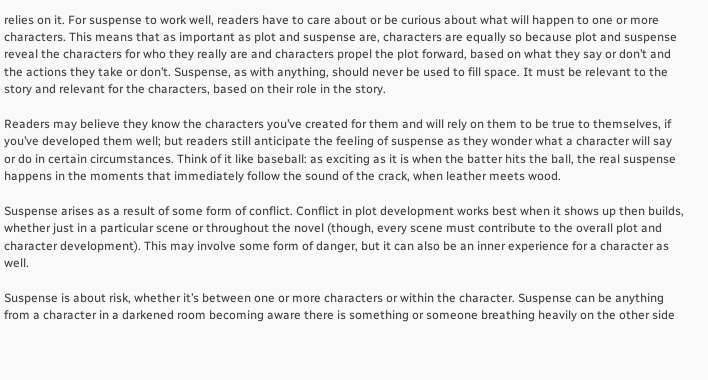relies on it. For suspense to work well, readers have to care about or be curious about what will happen to one or more characters. This means that as important as plot and suspense are, characters are equally so because plot and suspense reveal the characters for who they really are and characters propel the plot forward, based on what they say or don’t and the actions they take or don’t. Suspense, as with anything, should never be used to fill space. It must be relevant to the story and relevant for the characters, based on their role in the story.

Readers may believe they know the characters you’ve created for them and will rely on them to be true to themselves, if you’ve developed them well; but readers still anticipate the feeling of suspense as they wonder what a character will say or do in certain circumstances. Think of it like baseball: as exciting as it is when the batter hits the ball, the real suspense happens in the moments that immediately follow the sound of the crack, when leather meets wood.

Suspense arises as a result of some form of conflict. Conflict in plot development works best when it shows up then builds, whether just in a particular scene or throughout the novel (though, every scene must contribute to the overall plot and character development). This may involve some form of danger, but it can also be an inner experience for a character as well.

Suspense is about risk, whether it’s between one or more characters or within the character. Suspense can be anything from a character in a darkened room becoming aware there is something or someone breathing heavily on the other side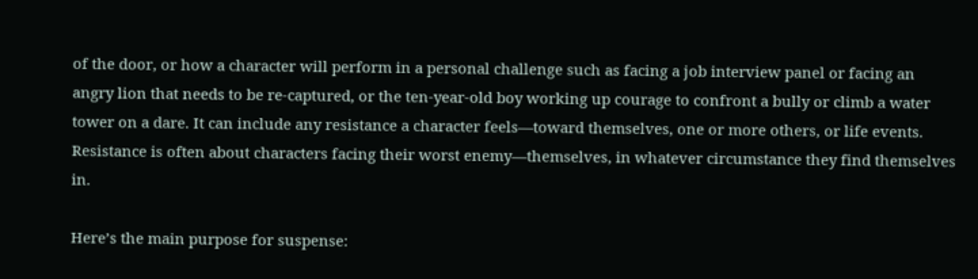of the door, or how a character will perform in a personal challenge such as facing a job interview panel or facing an angry lion that needs to be re-captured, or the ten-year-old boy working up courage to confront a bully or climb a water tower on a dare. It can include any resistance a character feels—toward themselves, one or more others, or life events. Resistance is often about characters facing their worst enemy—themselves, in whatever circumstance they find themselves in.

Here’s the main purpose for suspense: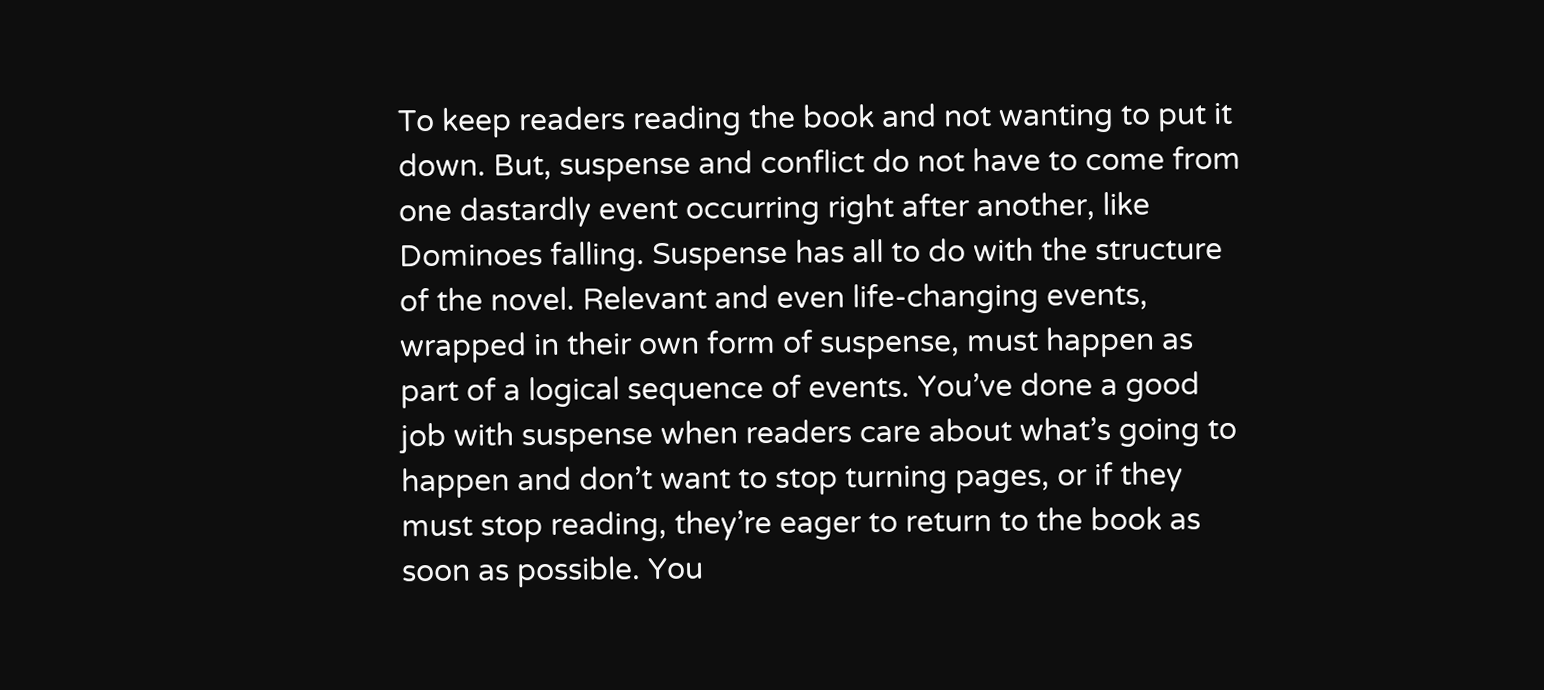To keep readers reading the book and not wanting to put it down. But, suspense and conflict do not have to come from one dastardly event occurring right after another, like Dominoes falling. Suspense has all to do with the structure of the novel. Relevant and even life-changing events, wrapped in their own form of suspense, must happen as part of a logical sequence of events. You’ve done a good job with suspense when readers care about what’s going to happen and don’t want to stop turning pages, or if they must stop reading, they’re eager to return to the book as soon as possible. You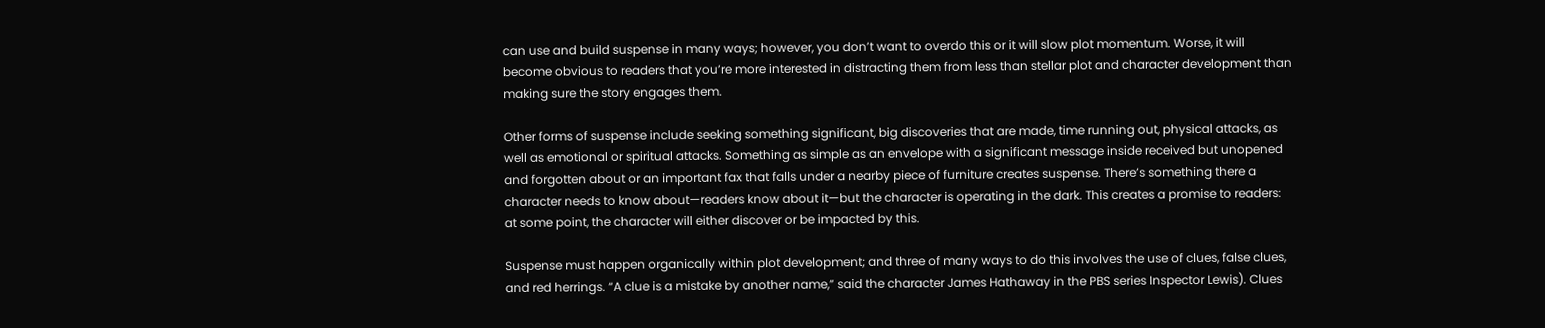can use and build suspense in many ways; however, you don’t want to overdo this or it will slow plot momentum. Worse, it will become obvious to readers that you’re more interested in distracting them from less than stellar plot and character development than making sure the story engages them.

Other forms of suspense include seeking something significant, big discoveries that are made, time running out, physical attacks, as well as emotional or spiritual attacks. Something as simple as an envelope with a significant message inside received but unopened and forgotten about or an important fax that falls under a nearby piece of furniture creates suspense. There’s something there a character needs to know about—readers know about it—but the character is operating in the dark. This creates a promise to readers: at some point, the character will either discover or be impacted by this.

Suspense must happen organically within plot development; and three of many ways to do this involves the use of clues, false clues, and red herrings. “A clue is a mistake by another name,” said the character James Hathaway in the PBS series Inspector Lewis). Clues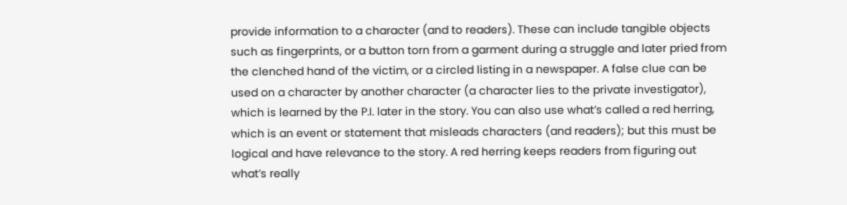provide information to a character (and to readers). These can include tangible objects such as fingerprints, or a button torn from a garment during a struggle and later pried from the clenched hand of the victim, or a circled listing in a newspaper. A false clue can be used on a character by another character (a character lies to the private investigator), which is learned by the P.I. later in the story. You can also use what’s called a red herring, which is an event or statement that misleads characters (and readers); but this must be logical and have relevance to the story. A red herring keeps readers from figuring out what’s really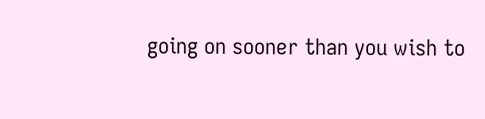going on sooner than you wish to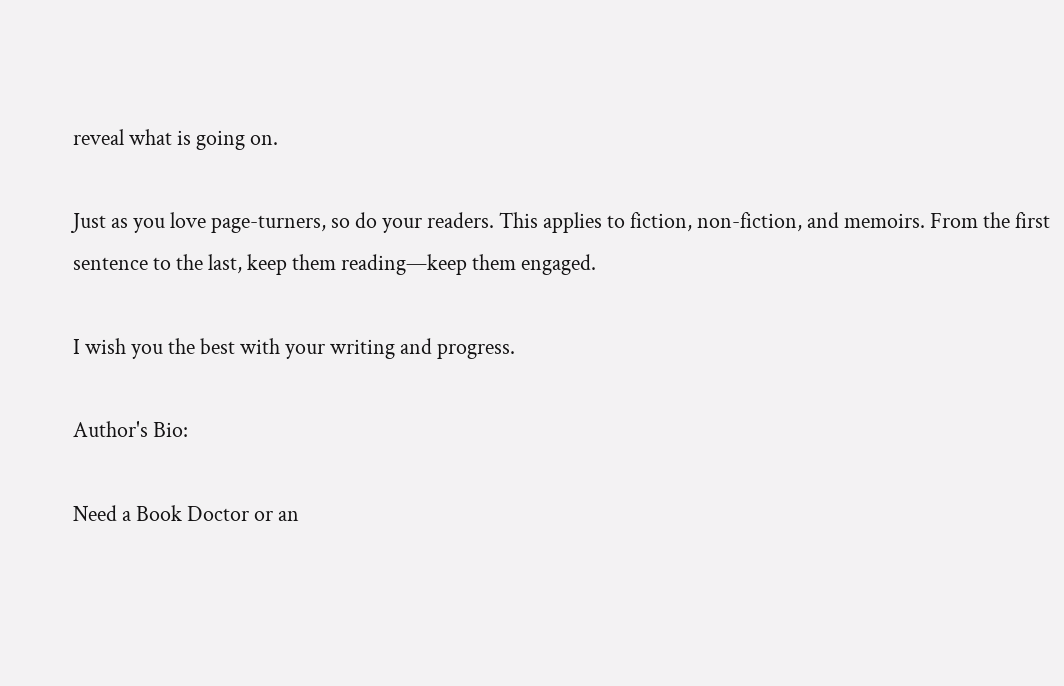reveal what is going on.

Just as you love page-turners, so do your readers. This applies to fiction, non-fiction, and memoirs. From the first sentence to the last, keep them reading—keep them engaged.

I wish you the best with your writing and progress.

Author's Bio:

Need a Book Doctor or an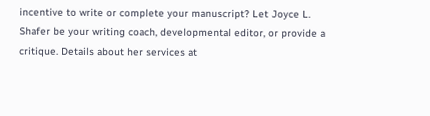incentive to write or complete your manuscript? Let Joyce L. Shafer be your writing coach, developmental editor, or provide a critique. Details about her services at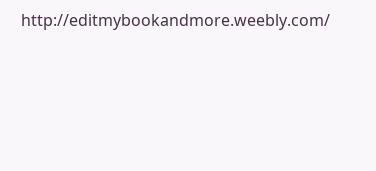http://editmybookandmore.weebly.com/